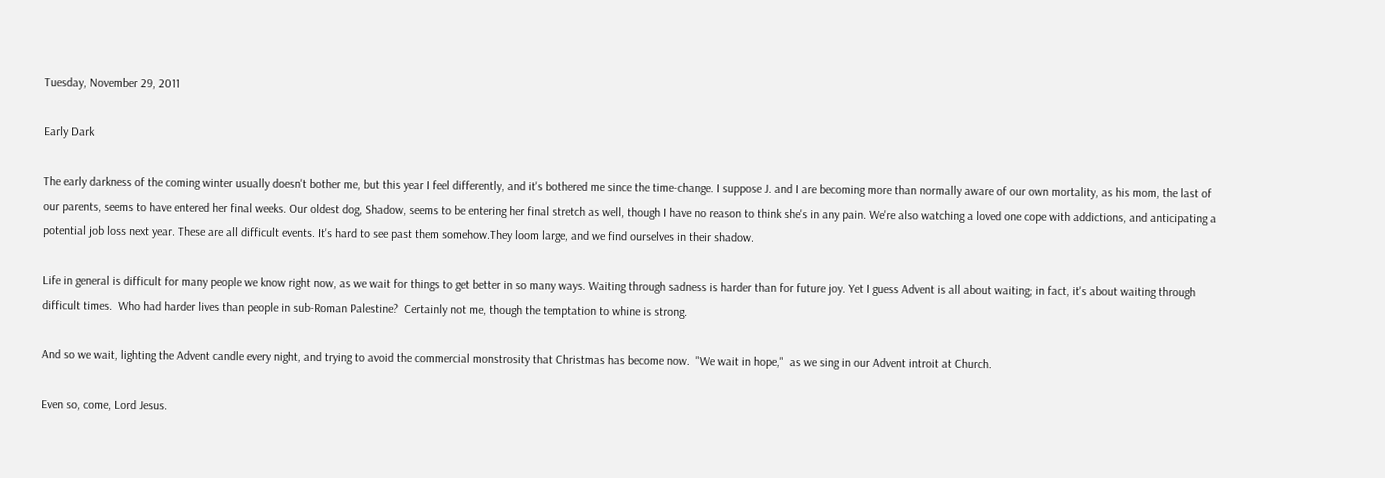Tuesday, November 29, 2011

Early Dark

The early darkness of the coming winter usually doesn't bother me, but this year I feel differently, and it's bothered me since the time-change. I suppose J. and I are becoming more than normally aware of our own mortality, as his mom, the last of our parents, seems to have entered her final weeks. Our oldest dog, Shadow, seems to be entering her final stretch as well, though I have no reason to think she's in any pain. We're also watching a loved one cope with addictions, and anticipating a potential job loss next year. These are all difficult events. It's hard to see past them somehow.They loom large, and we find ourselves in their shadow.

Life in general is difficult for many people we know right now, as we wait for things to get better in so many ways. Waiting through sadness is harder than for future joy. Yet I guess Advent is all about waiting; in fact, it's about waiting through difficult times.  Who had harder lives than people in sub-Roman Palestine?  Certainly not me, though the temptation to whine is strong.

And so we wait, lighting the Advent candle every night, and trying to avoid the commercial monstrosity that Christmas has become now.  "We wait in hope,"  as we sing in our Advent introit at Church.

Even so, come, Lord Jesus.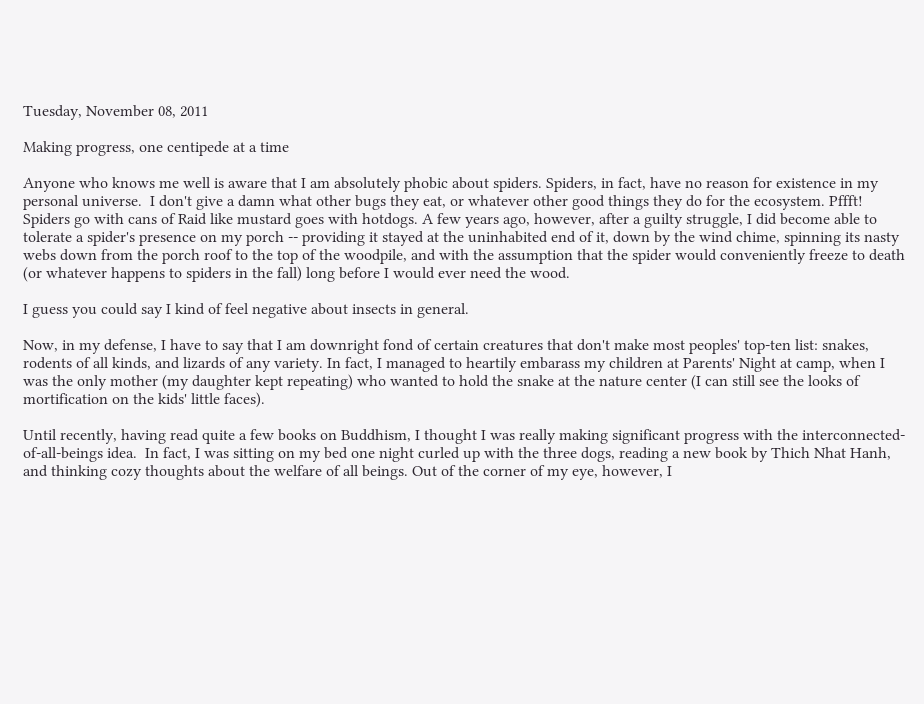Tuesday, November 08, 2011

Making progress, one centipede at a time

Anyone who knows me well is aware that I am absolutely phobic about spiders. Spiders, in fact, have no reason for existence in my personal universe.  I don't give a damn what other bugs they eat, or whatever other good things they do for the ecosystem. Pffft! Spiders go with cans of Raid like mustard goes with hotdogs. A few years ago, however, after a guilty struggle, I did become able to tolerate a spider's presence on my porch -- providing it stayed at the uninhabited end of it, down by the wind chime, spinning its nasty webs down from the porch roof to the top of the woodpile, and with the assumption that the spider would conveniently freeze to death (or whatever happens to spiders in the fall) long before I would ever need the wood.

I guess you could say I kind of feel negative about insects in general.

Now, in my defense, I have to say that I am downright fond of certain creatures that don't make most peoples' top-ten list: snakes, rodents of all kinds, and lizards of any variety. In fact, I managed to heartily embarass my children at Parents' Night at camp, when I was the only mother (my daughter kept repeating) who wanted to hold the snake at the nature center (I can still see the looks of mortification on the kids' little faces).

Until recently, having read quite a few books on Buddhism, I thought I was really making significant progress with the interconnected-of-all-beings idea.  In fact, I was sitting on my bed one night curled up with the three dogs, reading a new book by Thich Nhat Hanh, and thinking cozy thoughts about the welfare of all beings. Out of the corner of my eye, however, I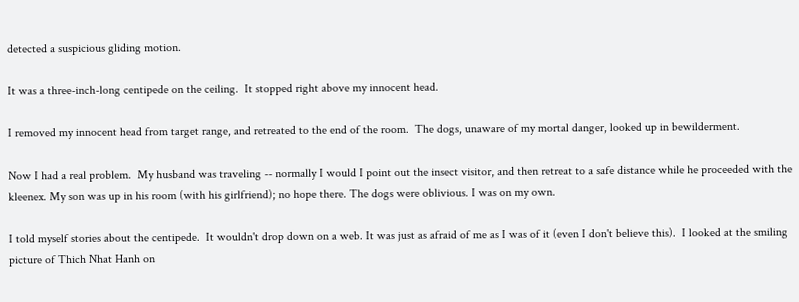detected a suspicious gliding motion.

It was a three-inch-long centipede on the ceiling.  It stopped right above my innocent head.

I removed my innocent head from target range, and retreated to the end of the room.  The dogs, unaware of my mortal danger, looked up in bewilderment.

Now I had a real problem.  My husband was traveling -- normally I would I point out the insect visitor, and then retreat to a safe distance while he proceeded with the kleenex. My son was up in his room (with his girlfriend); no hope there. The dogs were oblivious. I was on my own.

I told myself stories about the centipede.  It wouldn't drop down on a web. It was just as afraid of me as I was of it (even I don't believe this).  I looked at the smiling picture of Thich Nhat Hanh on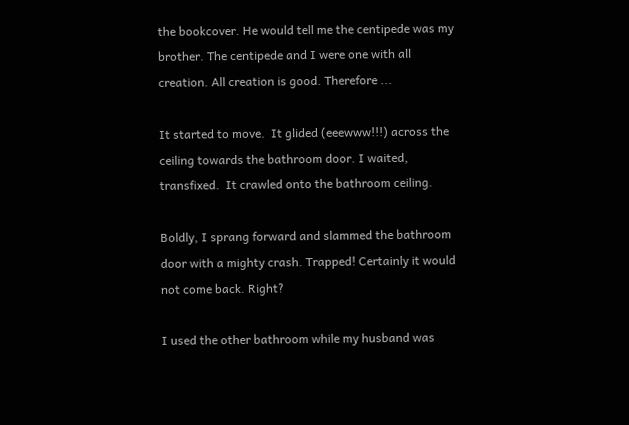the bookcover. He would tell me the centipede was my brother. The centipede and I were one with all creation. All creation is good. Therefore ...

It started to move.  It glided (eeewww!!!) across the ceiling towards the bathroom door. I waited, transfixed.  It crawled onto the bathroom ceiling.

Boldly, I sprang forward and slammed the bathroom door with a mighty crash. Trapped! Certainly it would not come back. Right?

I used the other bathroom while my husband was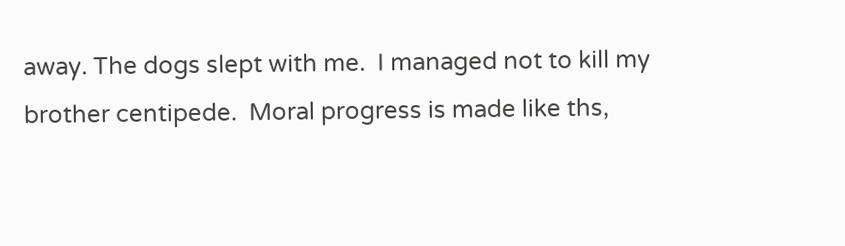away. The dogs slept with me.  I managed not to kill my brother centipede.  Moral progress is made like ths,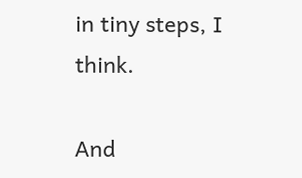in tiny steps, I think.

And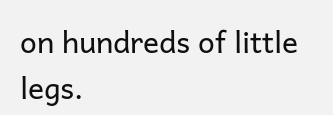on hundreds of little legs.